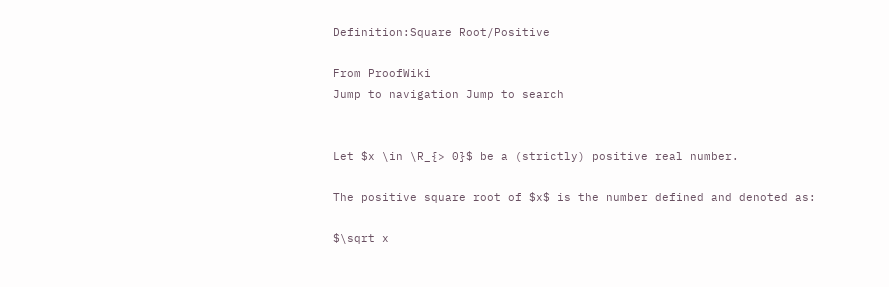Definition:Square Root/Positive

From ProofWiki
Jump to navigation Jump to search


Let $x \in \R_{> 0}$ be a (strictly) positive real number.

The positive square root of $x$ is the number defined and denoted as:

$\sqrt x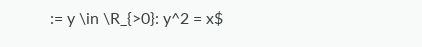:= y \in \R_{>0}: y^2 = x$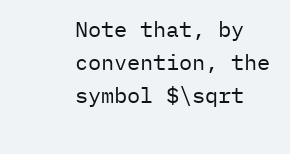Note that, by convention, the symbol $\sqrt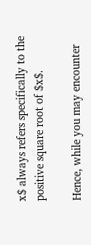x$ always refers specifically to the positive square root of $x$.

Hence, while you may encounter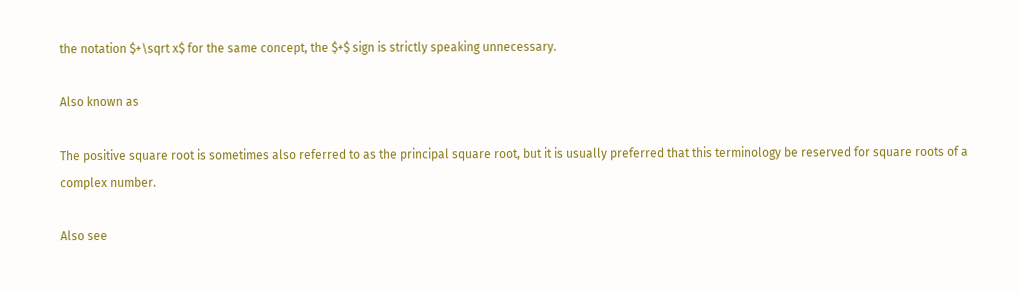the notation $+\sqrt x$ for the same concept, the $+$ sign is strictly speaking unnecessary.

Also known as

The positive square root is sometimes also referred to as the principal square root, but it is usually preferred that this terminology be reserved for square roots of a complex number.

Also see